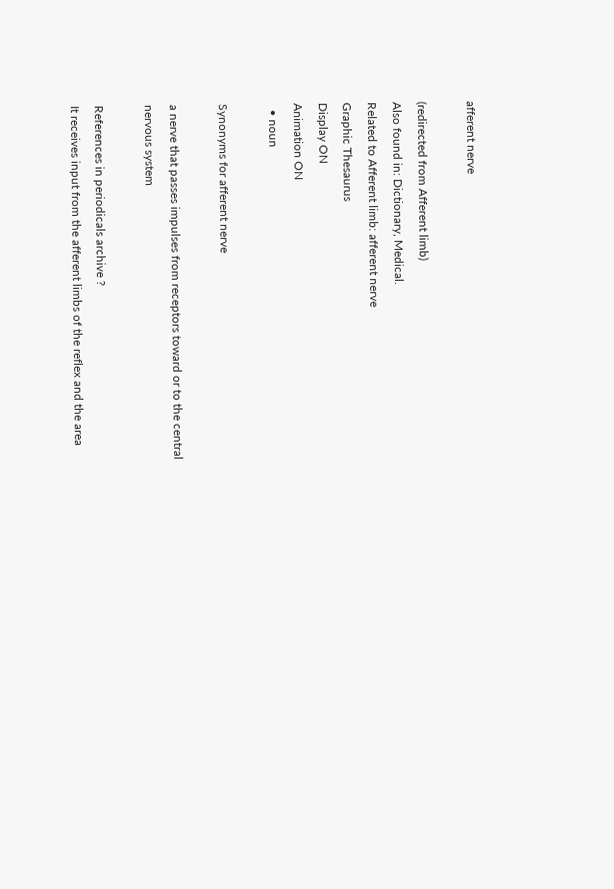afferent nerve

(redirected from Afferent limb)
Also found in: Dictionary, Medical.
Related to Afferent limb: afferent nerve
Graphic Thesaurus
Display ON
Animation ON
  • noun

Synonyms for afferent nerve

a nerve that passes impulses from receptors toward or to the central nervous system

References in periodicals archive ?
It receives input from the afferent limbs of the reflex and the area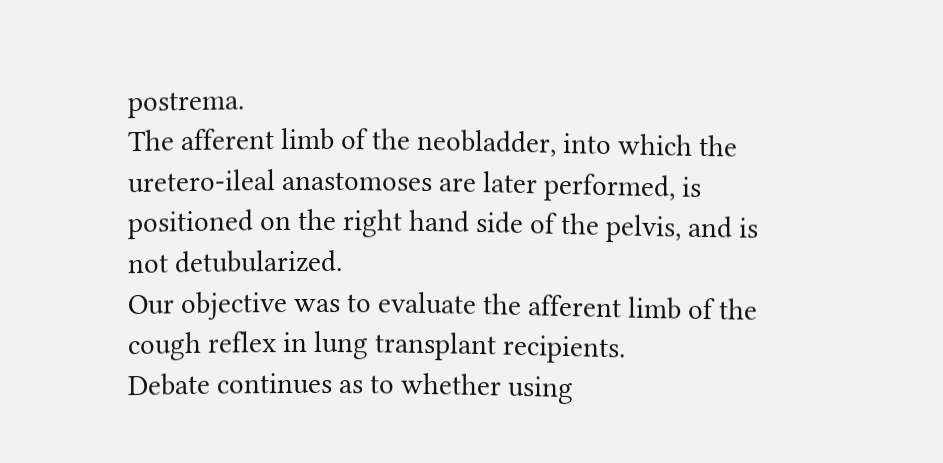postrema.
The afferent limb of the neobladder, into which the uretero-ileal anastomoses are later performed, is positioned on the right hand side of the pelvis, and is not detubularized.
Our objective was to evaluate the afferent limb of the cough reflex in lung transplant recipients.
Debate continues as to whether using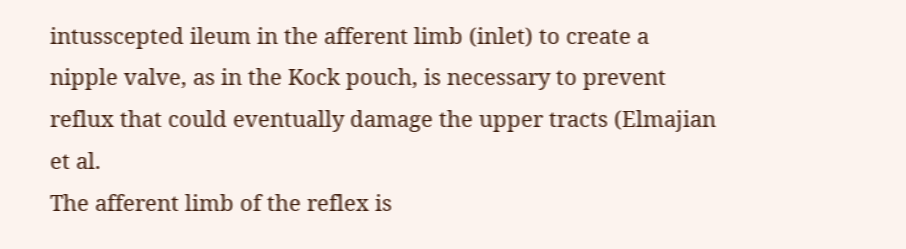intusscepted ileum in the afferent limb (inlet) to create a nipple valve, as in the Kock pouch, is necessary to prevent reflux that could eventually damage the upper tracts (Elmajian et al.
The afferent limb of the reflex is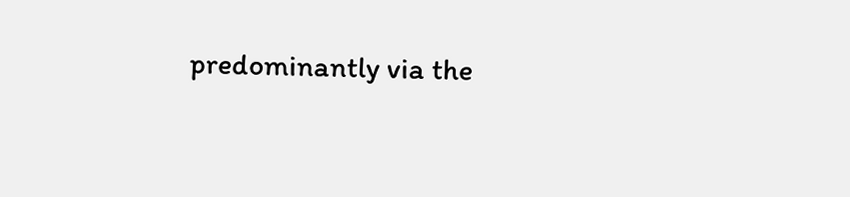predominantly via the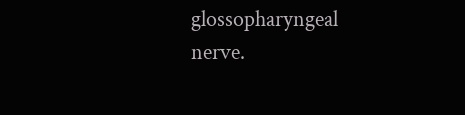glossopharyngeal nerve.